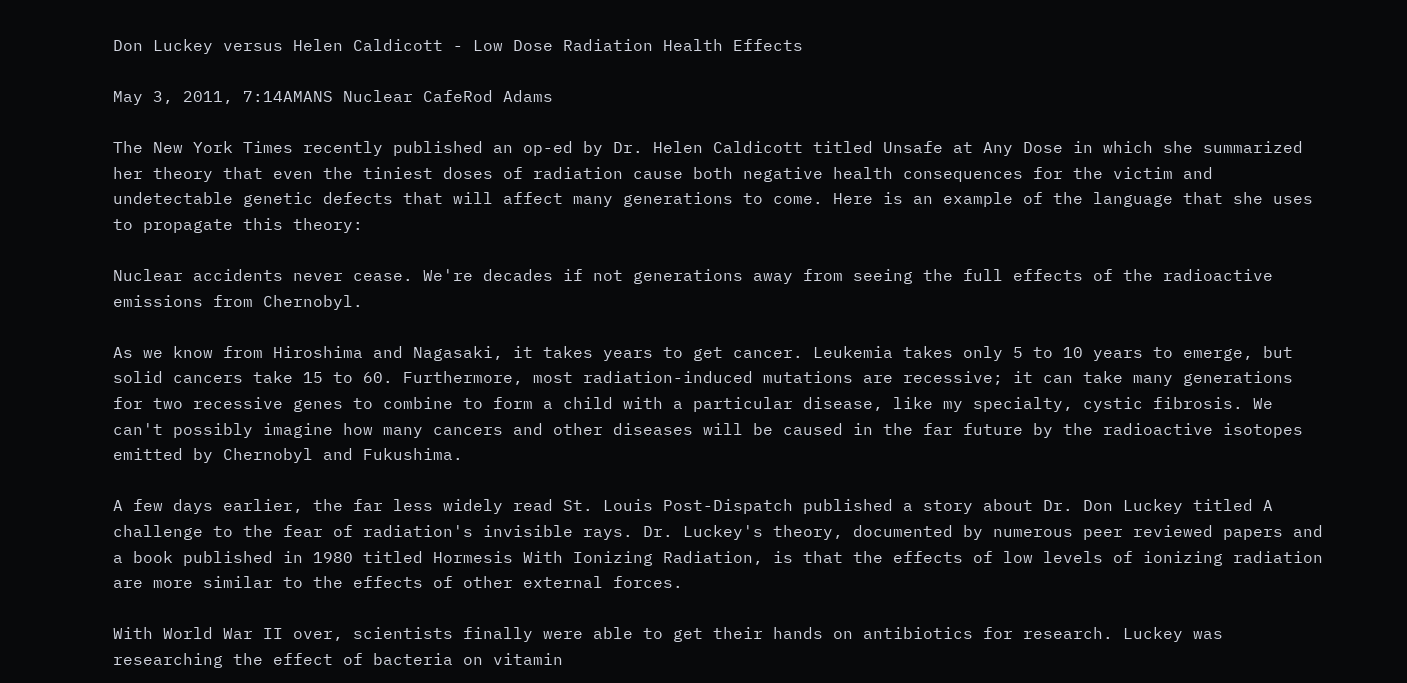Don Luckey versus Helen Caldicott - Low Dose Radiation Health Effects

May 3, 2011, 7:14AMANS Nuclear CafeRod Adams

The New York Times recently published an op-ed by Dr. Helen Caldicott titled Unsafe at Any Dose in which she summarized her theory that even the tiniest doses of radiation cause both negative health consequences for the victim and undetectable genetic defects that will affect many generations to come. Here is an example of the language that she uses to propagate this theory:

Nuclear accidents never cease. We're decades if not generations away from seeing the full effects of the radioactive emissions from Chernobyl.

As we know from Hiroshima and Nagasaki, it takes years to get cancer. Leukemia takes only 5 to 10 years to emerge, but solid cancers take 15 to 60. Furthermore, most radiation-induced mutations are recessive; it can take many generations for two recessive genes to combine to form a child with a particular disease, like my specialty, cystic fibrosis. We can't possibly imagine how many cancers and other diseases will be caused in the far future by the radioactive isotopes emitted by Chernobyl and Fukushima.

A few days earlier, the far less widely read St. Louis Post-Dispatch published a story about Dr. Don Luckey titled A challenge to the fear of radiation's invisible rays. Dr. Luckey's theory, documented by numerous peer reviewed papers and a book published in 1980 titled Hormesis With Ionizing Radiation, is that the effects of low levels of ionizing radiation are more similar to the effects of other external forces.

With World War II over, scientists finally were able to get their hands on antibiotics for research. Luckey was researching the effect of bacteria on vitamin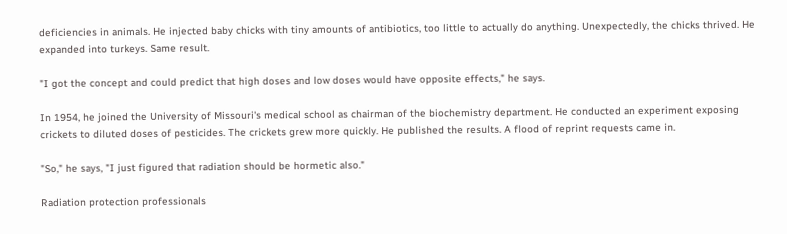deficiencies in animals. He injected baby chicks with tiny amounts of antibiotics, too little to actually do anything. Unexpectedly, the chicks thrived. He expanded into turkeys. Same result.

"I got the concept and could predict that high doses and low doses would have opposite effects," he says.

In 1954, he joined the University of Missouri's medical school as chairman of the biochemistry department. He conducted an experiment exposing crickets to diluted doses of pesticides. The crickets grew more quickly. He published the results. A flood of reprint requests came in.

"So," he says, "I just figured that radiation should be hormetic also."

Radiation protection professionals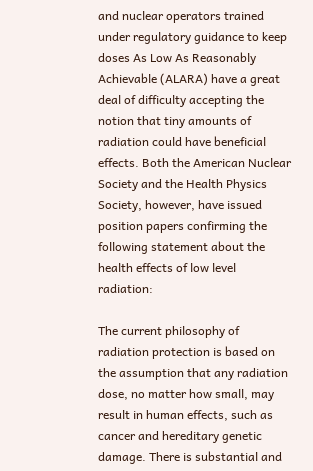and nuclear operators trained under regulatory guidance to keep doses As Low As Reasonably Achievable (ALARA) have a great deal of difficulty accepting the notion that tiny amounts of radiation could have beneficial effects. Both the American Nuclear Society and the Health Physics Society, however, have issued position papers confirming the following statement about the health effects of low level radiation:

The current philosophy of radiation protection is based on the assumption that any radiation dose, no matter how small, may result in human effects, such as cancer and hereditary genetic damage. There is substantial and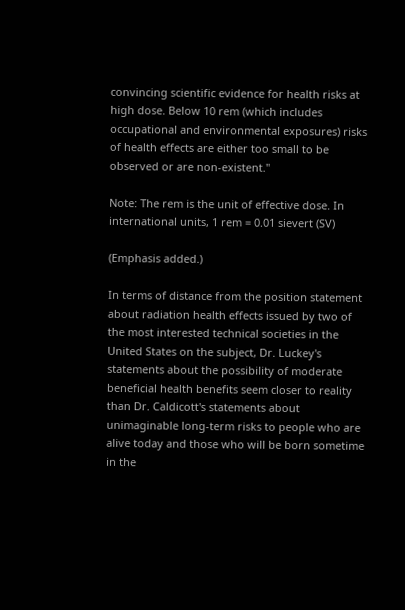convincing scientific evidence for health risks at high dose. Below 10 rem (which includes occupational and environmental exposures) risks of health effects are either too small to be observed or are non-existent."

Note: The rem is the unit of effective dose. In international units, 1 rem = 0.01 sievert (SV)

(Emphasis added.)

In terms of distance from the position statement about radiation health effects issued by two of the most interested technical societies in the United States on the subject, Dr. Luckey's statements about the possibility of moderate beneficial health benefits seem closer to reality than Dr. Caldicott's statements about unimaginable long-term risks to people who are alive today and those who will be born sometime in the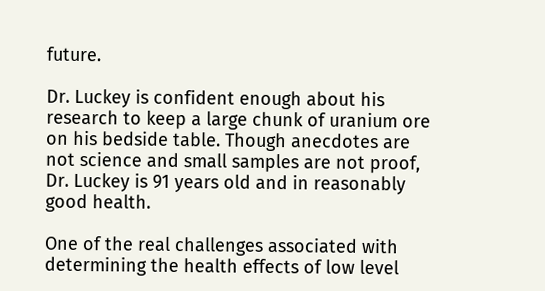future.

Dr. Luckey is confident enough about his research to keep a large chunk of uranium ore on his bedside table. Though anecdotes are not science and small samples are not proof, Dr. Luckey is 91 years old and in reasonably good health.

One of the real challenges associated with determining the health effects of low level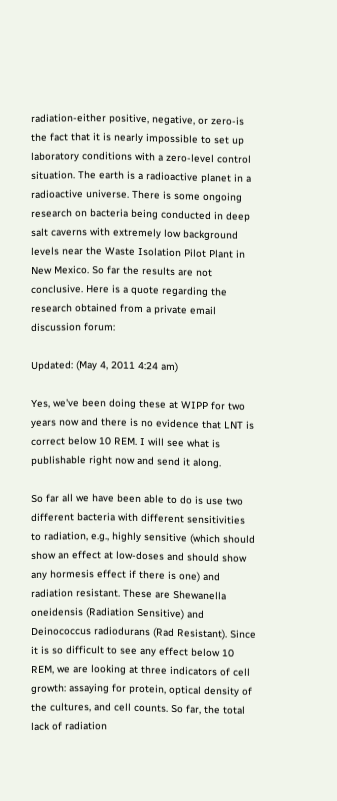radiation-either positive, negative, or zero-is the fact that it is nearly impossible to set up laboratory conditions with a zero-level control situation. The earth is a radioactive planet in a radioactive universe. There is some ongoing research on bacteria being conducted in deep salt caverns with extremely low background levels near the Waste Isolation Pilot Plant in New Mexico. So far the results are not conclusive. Here is a quote regarding the research obtained from a private email discussion forum:

Updated: (May 4, 2011 4:24 am)

Yes, we've been doing these at WIPP for two years now and there is no evidence that LNT is correct below 10 REM. I will see what is publishable right now and send it along.

So far all we have been able to do is use two different bacteria with different sensitivities to radiation, e.g., highly sensitive (which should show an effect at low-doses and should show any hormesis effect if there is one) and radiation resistant. These are Shewanella oneidensis (Radiation Sensitive) and Deinococcus radiodurans (Rad Resistant). Since it is so difficult to see any effect below 10 REM, we are looking at three indicators of cell growth: assaying for protein, optical density of the cultures, and cell counts. So far, the total lack of radiation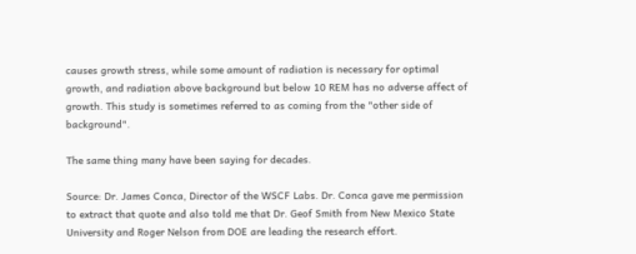causes growth stress, while some amount of radiation is necessary for optimal growth, and radiation above background but below 10 REM has no adverse affect of growth. This study is sometimes referred to as coming from the "other side of background".

The same thing many have been saying for decades.

Source: Dr. James Conca, Director of the WSCF Labs. Dr. Conca gave me permission to extract that quote and also told me that Dr. Geof Smith from New Mexico State University and Roger Nelson from DOE are leading the research effort.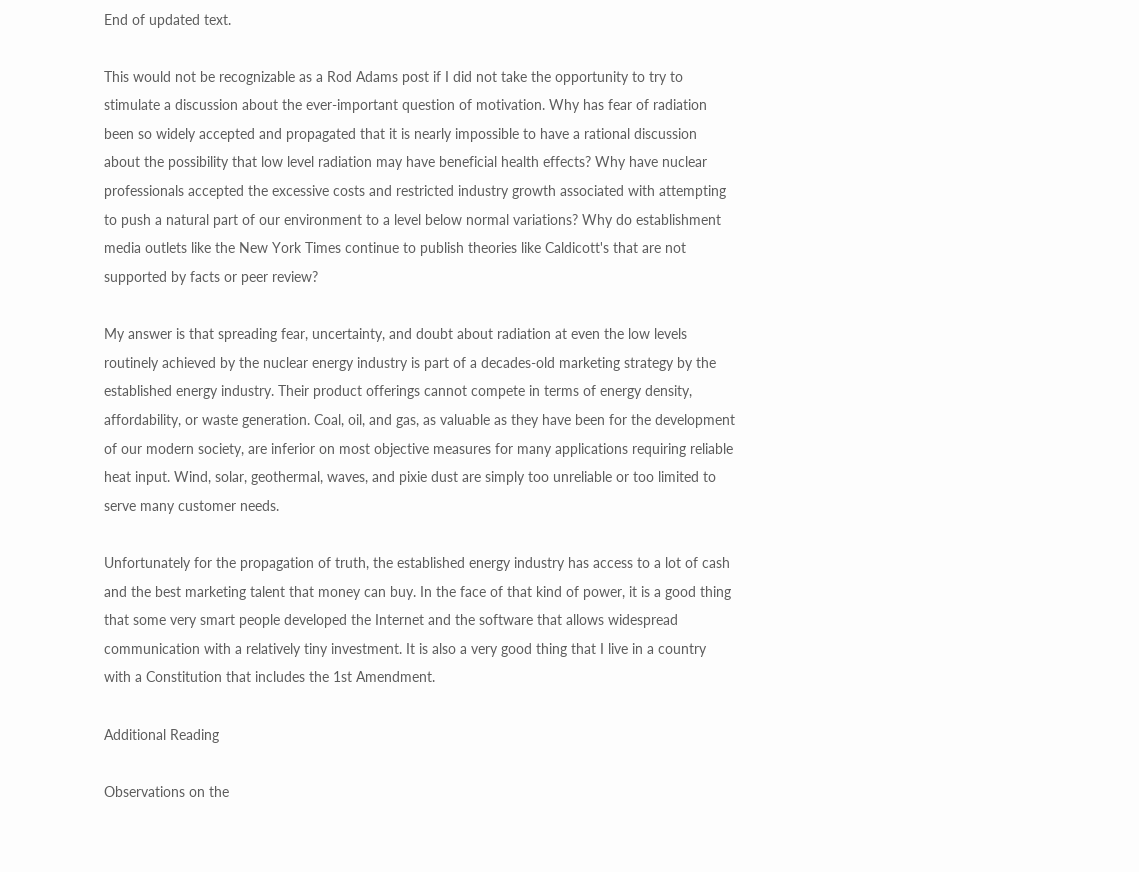End of updated text.

This would not be recognizable as a Rod Adams post if I did not take the opportunity to try to stimulate a discussion about the ever-important question of motivation. Why has fear of radiation been so widely accepted and propagated that it is nearly impossible to have a rational discussion about the possibility that low level radiation may have beneficial health effects? Why have nuclear professionals accepted the excessive costs and restricted industry growth associated with attempting to push a natural part of our environment to a level below normal variations? Why do establishment media outlets like the New York Times continue to publish theories like Caldicott's that are not supported by facts or peer review?

My answer is that spreading fear, uncertainty, and doubt about radiation at even the low levels routinely achieved by the nuclear energy industry is part of a decades-old marketing strategy by the established energy industry. Their product offerings cannot compete in terms of energy density, affordability, or waste generation. Coal, oil, and gas, as valuable as they have been for the development of our modern society, are inferior on most objective measures for many applications requiring reliable heat input. Wind, solar, geothermal, waves, and pixie dust are simply too unreliable or too limited to serve many customer needs.

Unfortunately for the propagation of truth, the established energy industry has access to a lot of cash and the best marketing talent that money can buy. In the face of that kind of power, it is a good thing that some very smart people developed the Internet and the software that allows widespread communication with a relatively tiny investment. It is also a very good thing that I live in a country with a Constitution that includes the 1st Amendment.

Additional Reading

Observations on the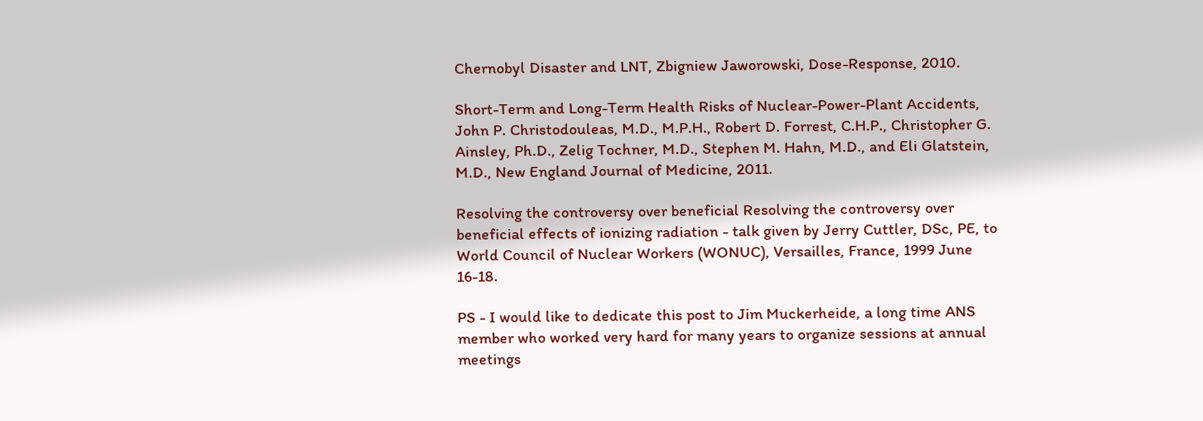Chernobyl Disaster and LNT, Zbigniew Jaworowski, Dose-Response, 2010.

Short-Term and Long-Term Health Risks of Nuclear-Power-Plant Accidents, John P. Christodouleas, M.D., M.P.H., Robert D. Forrest, C.H.P., Christopher G. Ainsley, Ph.D., Zelig Tochner, M.D., Stephen M. Hahn, M.D., and Eli Glatstein, M.D., New England Journal of Medicine, 2011.

Resolving the controversy over beneficial Resolving the controversy over beneficial effects of ionizing radiation - talk given by Jerry Cuttler, DSc, PE, to World Council of Nuclear Workers (WONUC), Versailles, France, 1999 June 16-18.

PS - I would like to dedicate this post to Jim Muckerheide, a long time ANS member who worked very hard for many years to organize sessions at annual meetings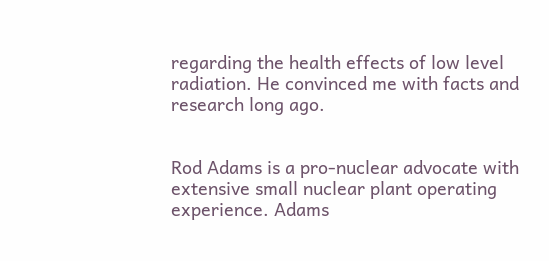regarding the health effects of low level radiation. He convinced me with facts and research long ago.


Rod Adams is a pro-nuclear advocate with extensive small nuclear plant operating experience. Adams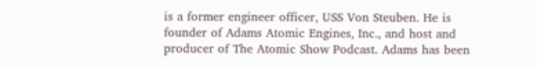is a former engineer officer, USS Von Steuben. He is founder of Adams Atomic Engines, Inc., and host and producer of The Atomic Show Podcast. Adams has been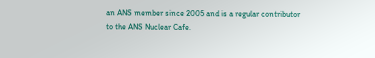an ANS member since 2005 and is a regular contributor to the ANS Nuclear Cafe.